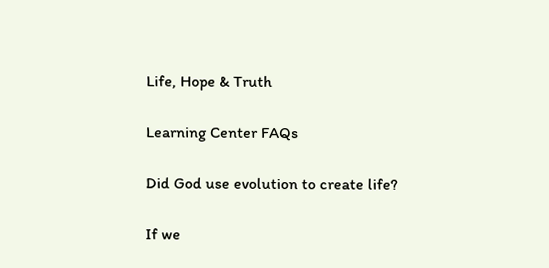Life, Hope & Truth

Learning Center FAQs

Did God use evolution to create life?

If we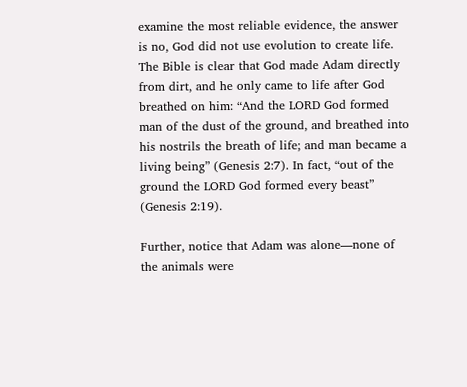examine the most reliable evidence, the answer is no, God did not use evolution to create life. The Bible is clear that God made Adam directly from dirt, and he only came to life after God breathed on him: “And the LORD God formed man of the dust of the ground, and breathed into his nostrils the breath of life; and man became a living being” (Genesis 2:7). In fact, “out of the ground the LORD God formed every beast” (Genesis 2:19).

Further, notice that Adam was alone—none of the animals were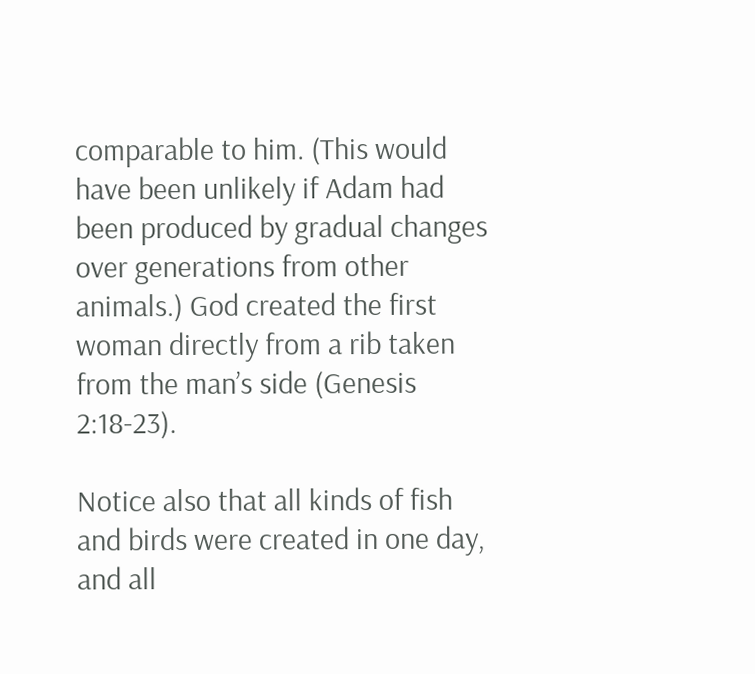comparable to him. (This would have been unlikely if Adam had been produced by gradual changes over generations from other animals.) God created the first woman directly from a rib taken from the man’s side (Genesis 2:18-23).

Notice also that all kinds of fish and birds were created in one day, and all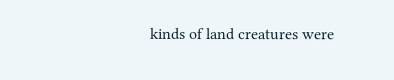kinds of land creatures were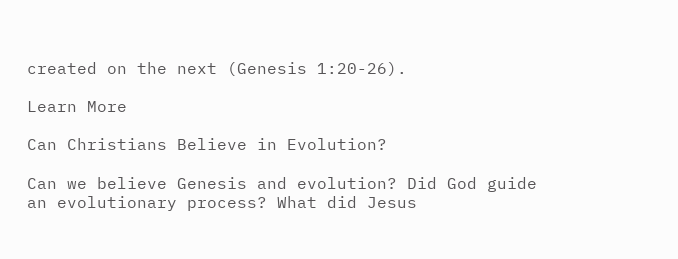created on the next (Genesis 1:20-26).

Learn More

Can Christians Believe in Evolution?

Can we believe Genesis and evolution? Did God guide an evolutionary process? What did Jesus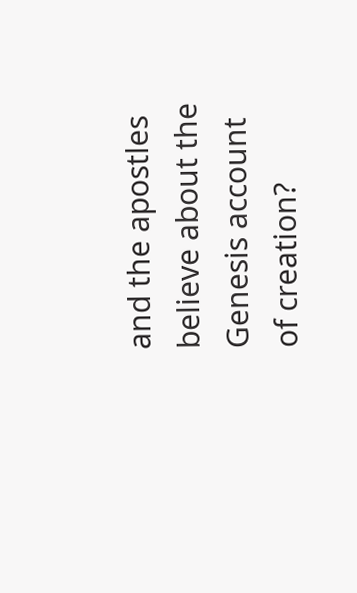and the apostles believe about the Genesis account of creation?